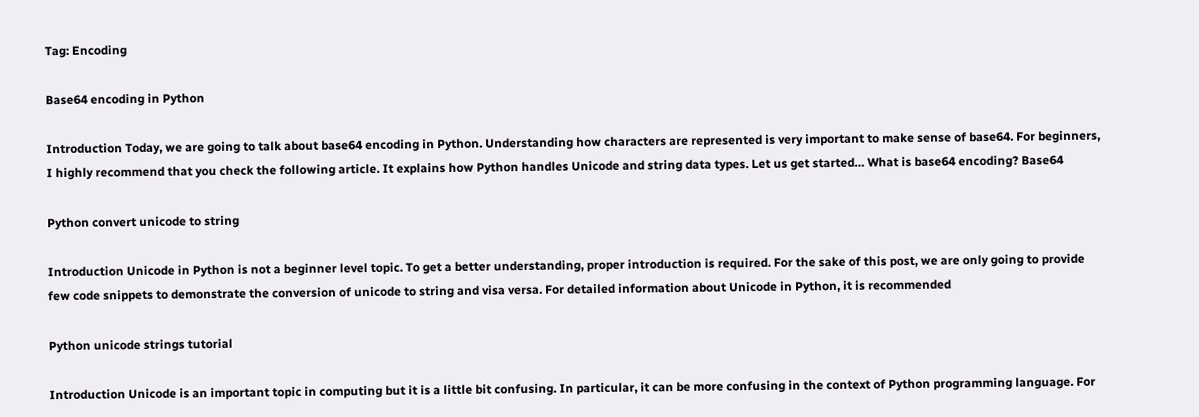Tag: Encoding

Base64 encoding in Python

Introduction Today, we are going to talk about base64 encoding in Python. Understanding how characters are represented is very important to make sense of base64. For beginners, I highly recommend that you check the following article. It explains how Python handles Unicode and string data types. Let us get started… What is base64 encoding? Base64

Python convert unicode to string

Introduction Unicode in Python is not a beginner level topic. To get a better understanding, proper introduction is required. For the sake of this post, we are only going to provide few code snippets to demonstrate the conversion of unicode to string and visa versa. For detailed information about Unicode in Python, it is recommended

Python unicode strings tutorial

Introduction Unicode is an important topic in computing but it is a little bit confusing. In particular, it can be more confusing in the context of Python programming language. For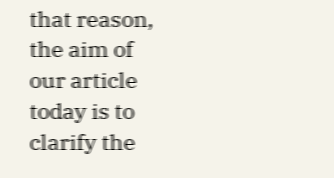that reason, the aim of our article today is to clarify the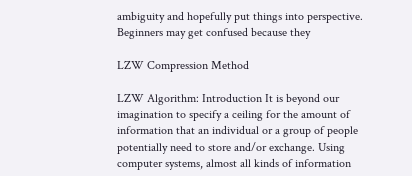ambiguity and hopefully put things into perspective. Beginners may get confused because they

LZW Compression Method

LZW Algorithm: Introduction It is beyond our imagination to specify a ceiling for the amount of information that an individual or a group of people potentially need to store and/or exchange. Using computer systems, almost all kinds of information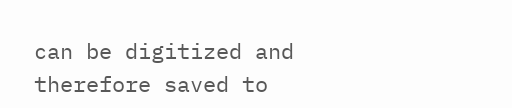can be digitized and therefore saved to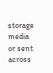storage media or sent across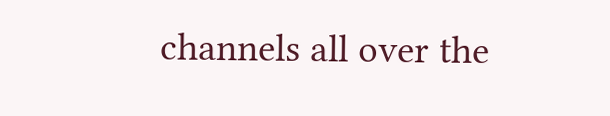channels all over the